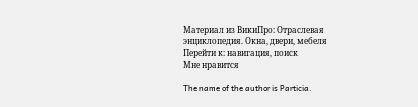Материал из ВикиПро: Отраслевая энциклопедия. Окна, двери, мебеля
Перейти к: навигация, поиск
Мне нравится

The name of the author is Particia.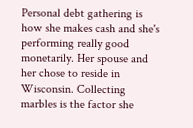Personal debt gathering is how she makes cash and she's performing really good monetarily. Her spouse and her chose to reside in Wisconsin. Collecting marbles is the factor she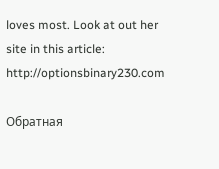loves most. Look at out her site in this article: http://optionsbinary230.com

Обратная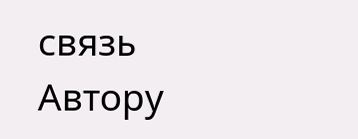связь Автору